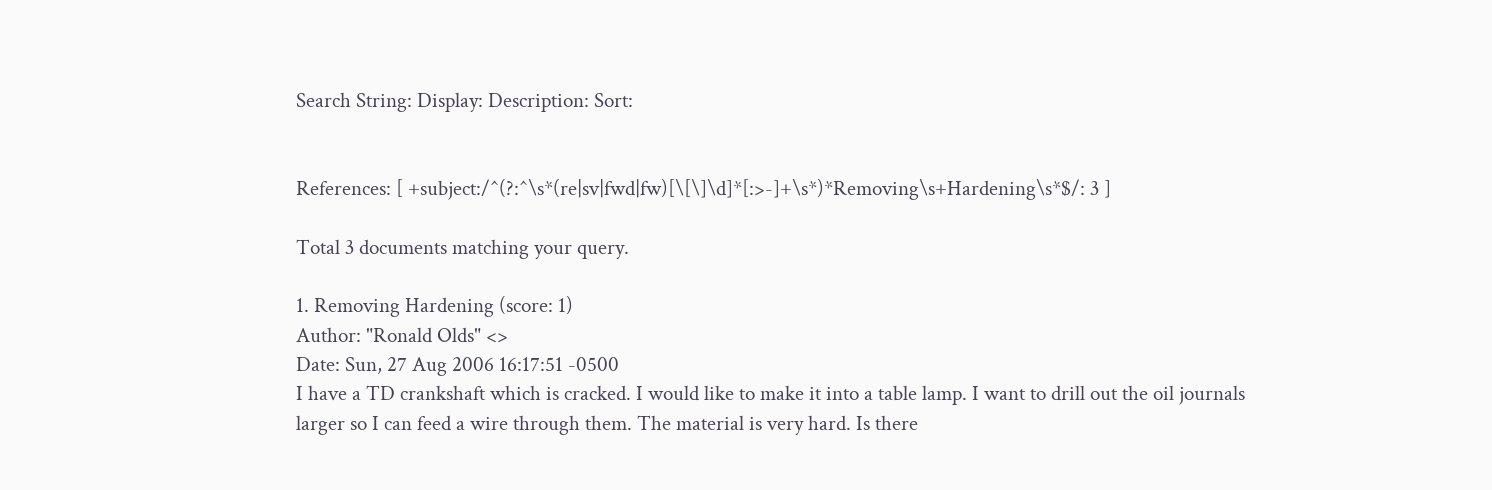Search String: Display: Description: Sort:


References: [ +subject:/^(?:^\s*(re|sv|fwd|fw)[\[\]\d]*[:>-]+\s*)*Removing\s+Hardening\s*$/: 3 ]

Total 3 documents matching your query.

1. Removing Hardening (score: 1)
Author: "Ronald Olds" <>
Date: Sun, 27 Aug 2006 16:17:51 -0500
I have a TD crankshaft which is cracked. I would like to make it into a table lamp. I want to drill out the oil journals larger so I can feed a wire through them. The material is very hard. Is there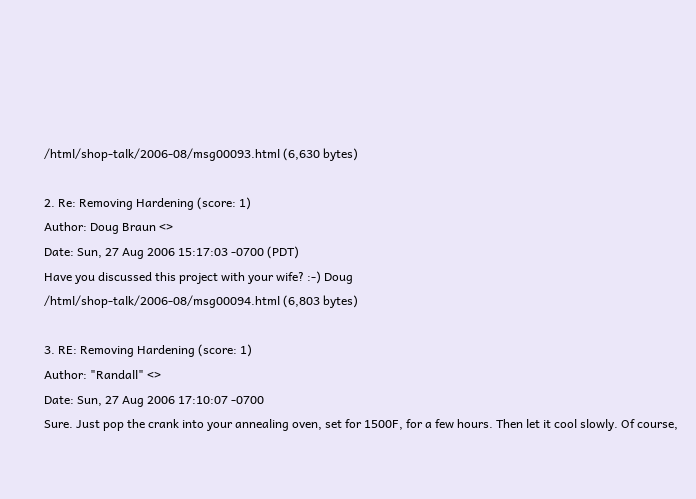/html/shop-talk/2006-08/msg00093.html (6,630 bytes)

2. Re: Removing Hardening (score: 1)
Author: Doug Braun <>
Date: Sun, 27 Aug 2006 15:17:03 -0700 (PDT)
Have you discussed this project with your wife? :-) Doug
/html/shop-talk/2006-08/msg00094.html (6,803 bytes)

3. RE: Removing Hardening (score: 1)
Author: "Randall" <>
Date: Sun, 27 Aug 2006 17:10:07 -0700
Sure. Just pop the crank into your annealing oven, set for 1500F, for a few hours. Then let it cool slowly. Of course,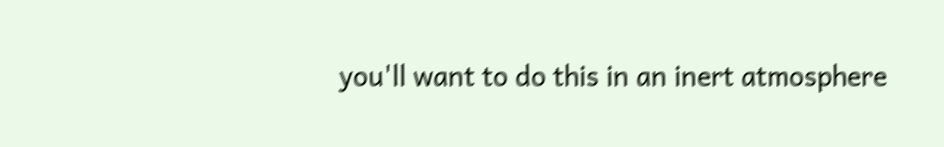you'll want to do this in an inert atmosphere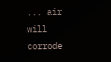... air will corrode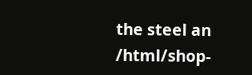the steel an
/html/shop-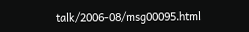talk/2006-08/msg00095.html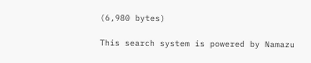(6,980 bytes)

This search system is powered by Namazu